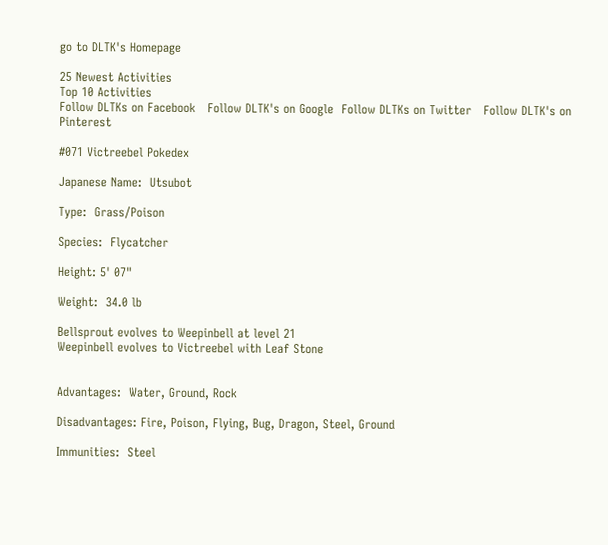go to DLTK's Homepage

25 Newest Activities
Top 10 Activities
Follow DLTKs on Facebook   Follow DLTK's on Google  Follow DLTKs on Twitter   Follow DLTK's on Pinterest

#071 Victreebel Pokedex

Japanese Name:  Utsubot

Type:  Grass/Poison

Species:  Flycatcher

Height: 5' 07"

Weight:  34.0 lb

Bellsprout evolves to Weepinbell at level 21
Weepinbell evolves to Victreebel with Leaf Stone


Advantages:  Water, Ground, Rock

Disadvantages: Fire, Poison, Flying, Bug, Dragon, Steel, Ground

Immunities:  Steel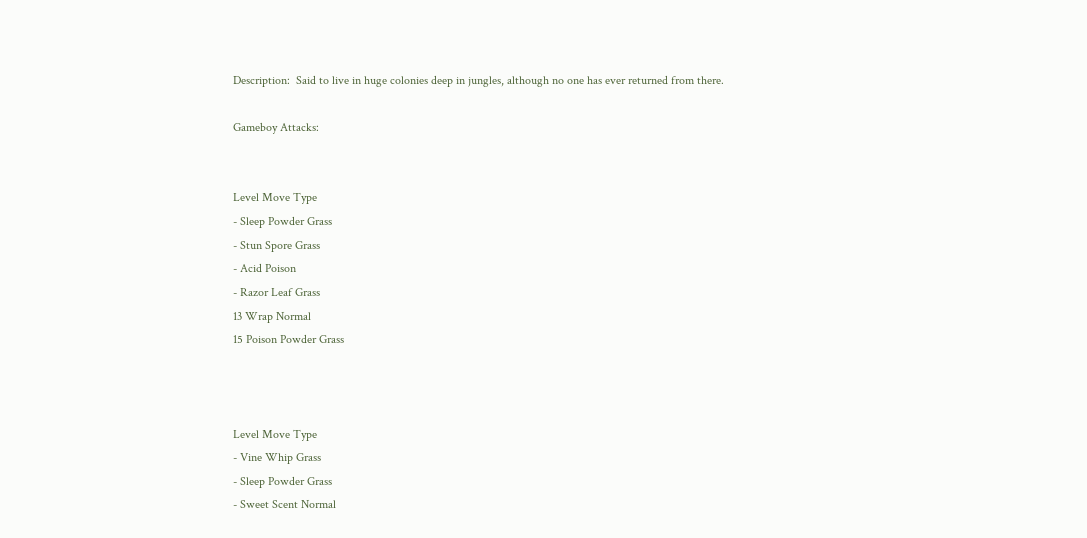Description:  Said to live in huge colonies deep in jungles, although no one has ever returned from there.

Gameboy Attacks:


Level Move Type
- Sleep Powder Grass
- Stun Spore Grass
- Acid Poison
- Razor Leaf Grass
13 Wrap Normal
15 Poison Powder Grass



Level Move Type
- Vine Whip Grass
- Sleep Powder Grass
- Sweet Scent Normal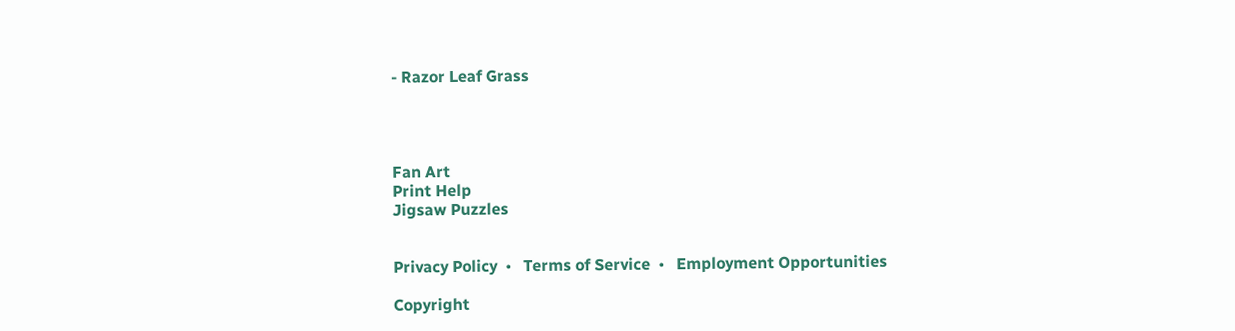- Razor Leaf Grass




Fan Art
Print Help
Jigsaw Puzzles


Privacy Policy  •   Terms of Service  •   Employment Opportunities

Copyright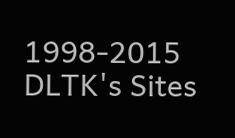1998-2015 DLTK's Sites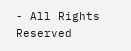- All Rights Reserved